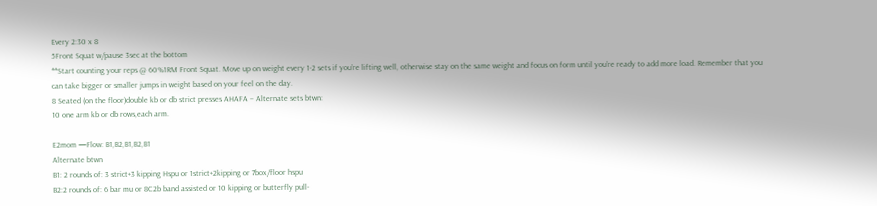Every 2:30 x 8
5Front Squat w/pause 3sec at the bottom
**Start counting your reps @ 60%1RM Front Squat. Move up on weight every 1-2 sets if you’re lifting well, otherwise stay on the same weight and focus on form until you’re ready to add more load. Remember that you can take bigger or smaller jumps in weight based on your feel on the day.
8 Seated (on the floor)double kb or db strict presses AHAFA – Alternate sets btwn:
10 one arm kb or db rows,each arm.

E2mom —Flow: B1,B2,B1,B2,B1
Alternate btwn
B1: 2 rounds of: 3 strict+3 kipping Hspu or 1strict+2kipping or 7box/floor hspu
B2:2 rounds of: 6 bar mu or 8C2b band assisted or 10 kipping or butterfly pull-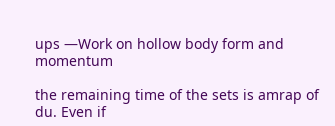ups —Work on hollow body form and momentum

the remaining time of the sets is amrap of du. Even if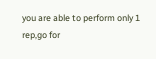you are able to perform only 1 rep,go for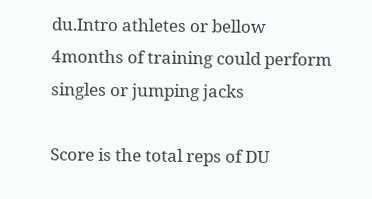du.Intro athletes or bellow 4months of training could perform singles or jumping jacks

Score is the total reps of DU